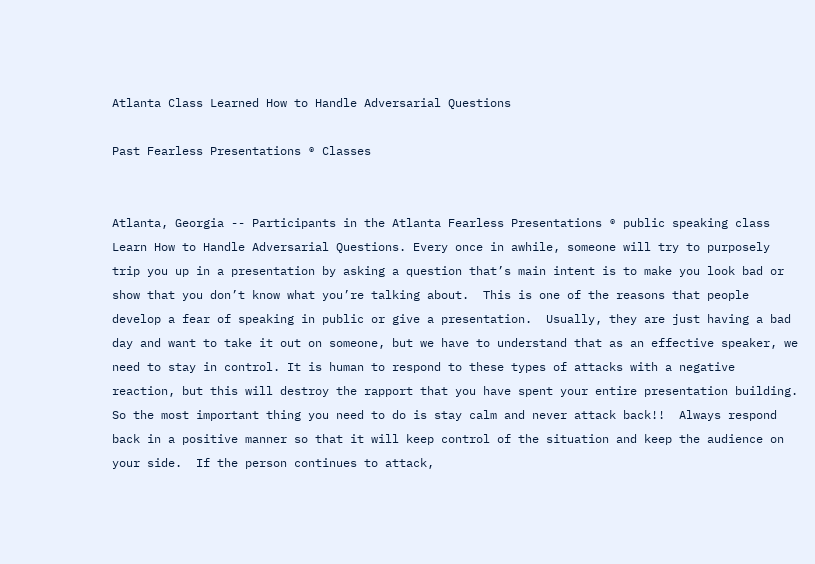Atlanta Class Learned How to Handle Adversarial Questions

Past Fearless Presentations ® Classes


Atlanta, Georgia -- Participants in the Atlanta Fearless Presentations ® public speaking class Learn How to Handle Adversarial Questions. Every once in awhile, someone will try to purposely trip you up in a presentation by asking a question that’s main intent is to make you look bad or show that you don’t know what you’re talking about.  This is one of the reasons that people develop a fear of speaking in public or give a presentation.  Usually, they are just having a bad day and want to take it out on someone, but we have to understand that as an effective speaker, we need to stay in control. It is human to respond to these types of attacks with a negative reaction, but this will destroy the rapport that you have spent your entire presentation building.  So the most important thing you need to do is stay calm and never attack back!!  Always respond back in a positive manner so that it will keep control of the situation and keep the audience on your side.  If the person continues to attack,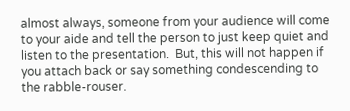almost always, someone from your audience will come to your aide and tell the person to just keep quiet and listen to the presentation.  But, this will not happen if you attach back or say something condescending to the rabble-rouser.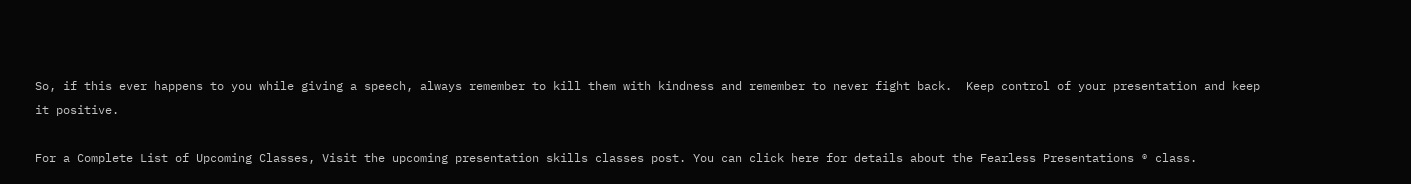So, if this ever happens to you while giving a speech, always remember to kill them with kindness and remember to never fight back.  Keep control of your presentation and keep it positive.

For a Complete List of Upcoming Classes, Visit the upcoming presentation skills classes post. You can click here for details about the Fearless Presentations ® class.